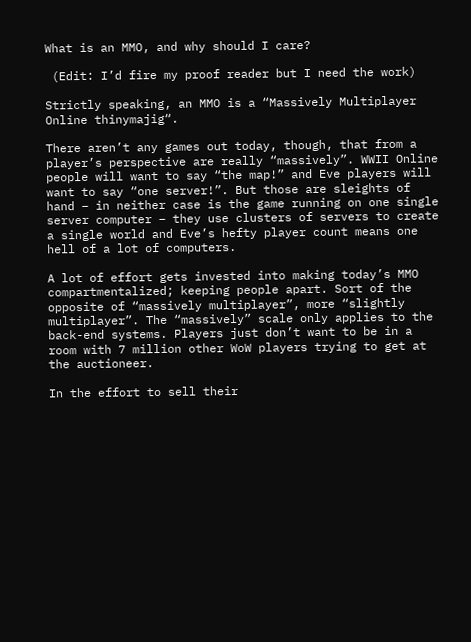What is an MMO, and why should I care?

 (Edit: I’d fire my proof reader but I need the work)

Strictly speaking, an MMO is a “Massively Multiplayer Online thinymajig“.

There aren’t any games out today, though, that from a player’s perspective are really “massively”. WWII Online people will want to say “the map!” and Eve players will want to say “one server!”. But those are sleights of hand – in neither case is the game running on one single server computer – they use clusters of servers to create a single world and Eve’s hefty player count means one hell of a lot of computers.

A lot of effort gets invested into making today’s MMO compartmentalized; keeping people apart. Sort of the opposite of “massively multiplayer”, more “slightly multiplayer”. The “massively” scale only applies to the back-end systems. Players just don’t want to be in a room with 7 million other WoW players trying to get at the auctioneer.

In the effort to sell their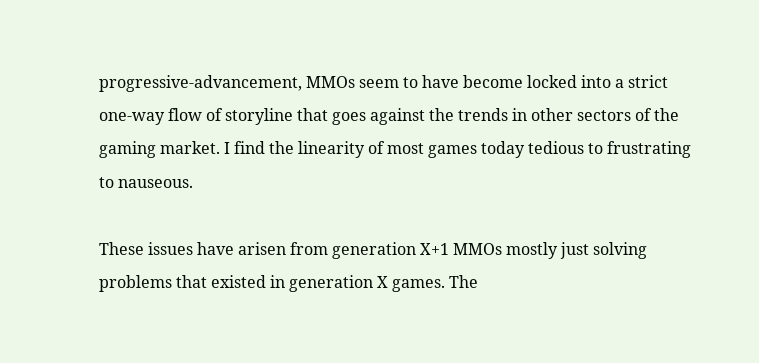progressive-advancement, MMOs seem to have become locked into a strict one-way flow of storyline that goes against the trends in other sectors of the gaming market. I find the linearity of most games today tedious to frustrating to nauseous.

These issues have arisen from generation X+1 MMOs mostly just solving problems that existed in generation X games. The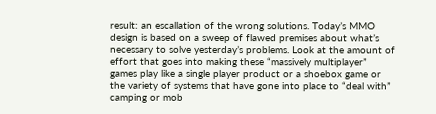result: an escallation of the wrong solutions. Today’s MMO design is based on a sweep of flawed premises about what’s necessary to solve yesterday’s problems. Look at the amount of effort that goes into making these “massively multiplayer” games play like a single player product or a shoebox game or the variety of systems that have gone into place to “deal with” camping or mob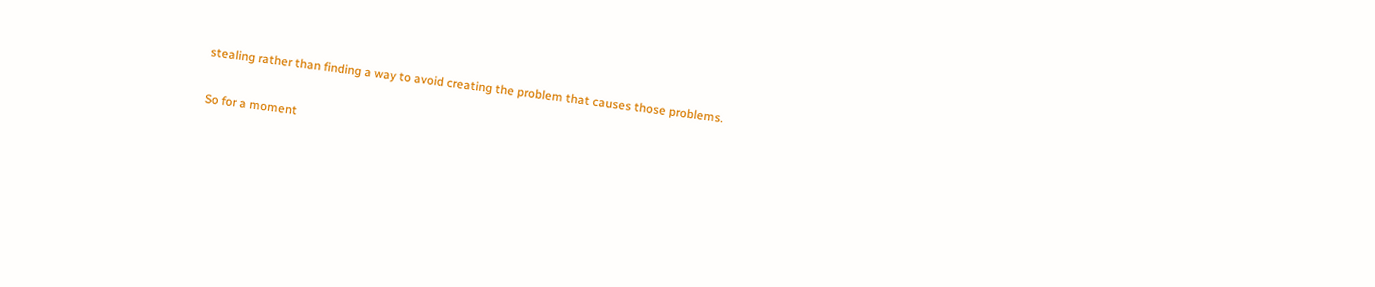stealing rather than finding a way to avoid creating the problem that causes those problems.

So for a moment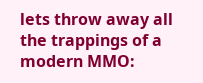lets throw away all the trappings of a modern MMO: